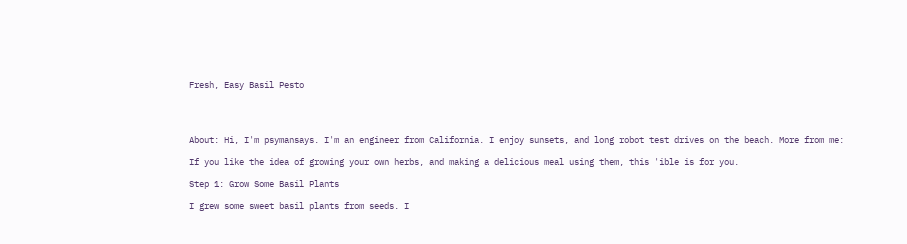Fresh, Easy Basil Pesto




About: Hi, I'm psymansays. I'm an engineer from California. I enjoy sunsets, and long robot test drives on the beach. More from me:

If you like the idea of growing your own herbs, and making a delicious meal using them, this 'ible is for you.

Step 1: Grow Some Basil Plants

I grew some sweet basil plants from seeds. I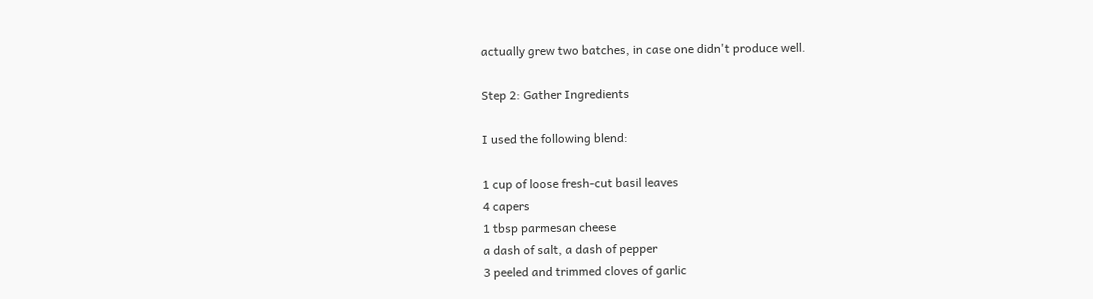actually grew two batches, in case one didn't produce well.

Step 2: Gather Ingredients

I used the following blend:

1 cup of loose fresh-cut basil leaves
4 capers
1 tbsp parmesan cheese
a dash of salt, a dash of pepper
3 peeled and trimmed cloves of garlic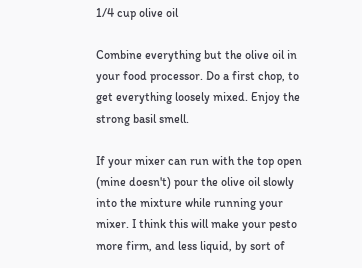1/4 cup olive oil

Combine everything but the olive oil in your food processor. Do a first chop, to get everything loosely mixed. Enjoy the strong basil smell.

If your mixer can run with the top open (mine doesn't) pour the olive oil slowly into the mixture while running your mixer. I think this will make your pesto more firm, and less liquid, by sort of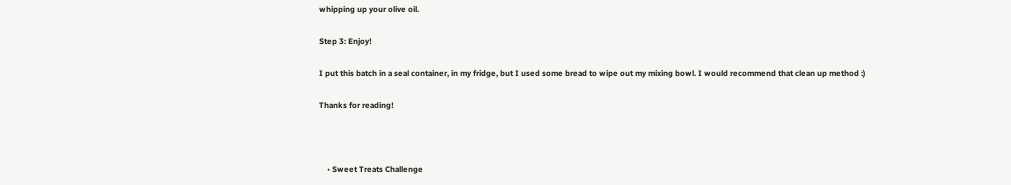whipping up your olive oil.

Step 3: Enjoy!

I put this batch in a seal container, in my fridge, but I used some bread to wipe out my mixing bowl. I would recommend that clean up method :)

Thanks for reading!



    • Sweet Treats Challenge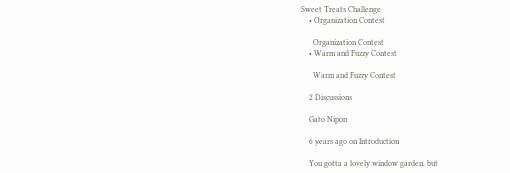Sweet Treats Challenge
    • Organization Contest

      Organization Contest
    • Warm and Fuzzy Contest

      Warm and Fuzzy Contest

    2 Discussions

    Gato Nipon

    6 years ago on Introduction

    You gotta a lovely window garden, but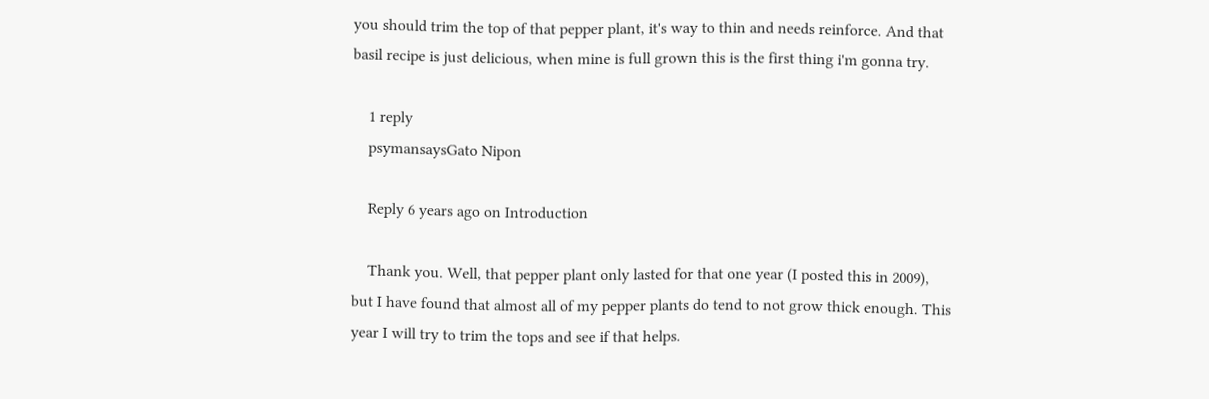you should trim the top of that pepper plant, it's way to thin and needs reinforce. And that basil recipe is just delicious, when mine is full grown this is the first thing i'm gonna try.

    1 reply
    psymansaysGato Nipon

    Reply 6 years ago on Introduction

    Thank you. Well, that pepper plant only lasted for that one year (I posted this in 2009), but I have found that almost all of my pepper plants do tend to not grow thick enough. This year I will try to trim the tops and see if that helps.